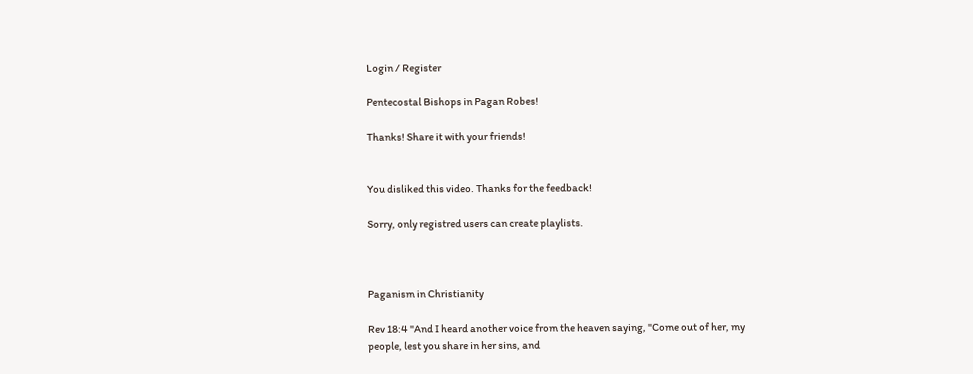Login / Register

Pentecostal Bishops in Pagan Robes!

Thanks! Share it with your friends!


You disliked this video. Thanks for the feedback!

Sorry, only registred users can create playlists.



Paganism in Christianity

Rev 18:4 "And I heard another voice from the heaven saying, "Come out of her, my people, lest you share in her sins, and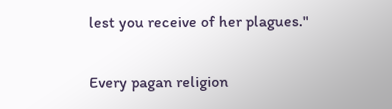lest you receive of her plagues."

Every pagan religion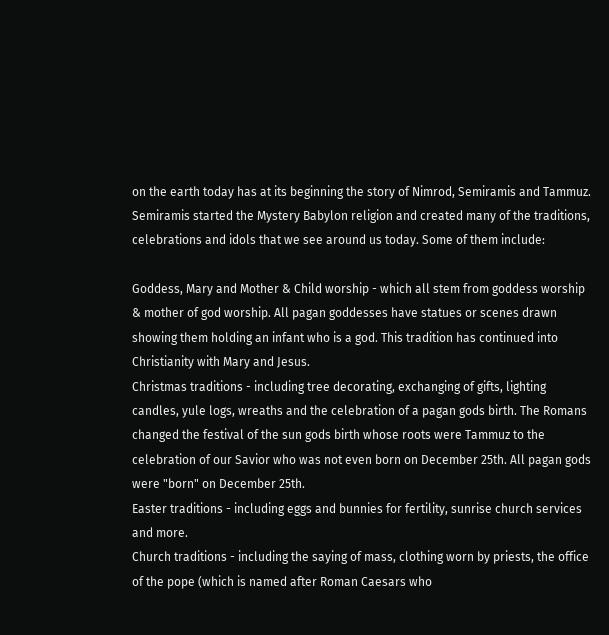on the earth today has at its beginning the story of Nimrod, Semiramis and Tammuz. Semiramis started the Mystery Babylon religion and created many of the traditions, celebrations and idols that we see around us today. Some of them include:

Goddess, Mary and Mother & Child worship - which all stem from goddess worship & mother of god worship. All pagan goddesses have statues or scenes drawn showing them holding an infant who is a god. This tradition has continued into Christianity with Mary and Jesus.
Christmas traditions - including tree decorating, exchanging of gifts, lighting candles, yule logs, wreaths and the celebration of a pagan gods birth. The Romans changed the festival of the sun gods birth whose roots were Tammuz to the celebration of our Savior who was not even born on December 25th. All pagan gods were "born" on December 25th.
Easter traditions - including eggs and bunnies for fertility, sunrise church services and more.
Church traditions - including the saying of mass, clothing worn by priests, the office of the pope (which is named after Roman Caesars who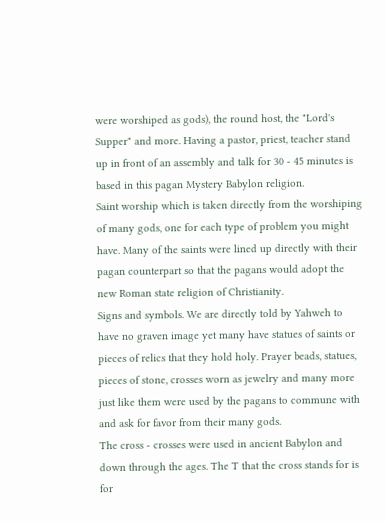were worshiped as gods), the round host, the "Lord's Supper" and more. Having a pastor, priest, teacher stand up in front of an assembly and talk for 30 - 45 minutes is based in this pagan Mystery Babylon religion.
Saint worship which is taken directly from the worshiping of many gods, one for each type of problem you might have. Many of the saints were lined up directly with their pagan counterpart so that the pagans would adopt the new Roman state religion of Christianity.
Signs and symbols. We are directly told by Yahweh to have no graven image yet many have statues of saints or pieces of relics that they hold holy. Prayer beads, statues, pieces of stone, crosses worn as jewelry and many more just like them were used by the pagans to commune with and ask for favor from their many gods.
The cross - crosses were used in ancient Babylon and down through the ages. The T that the cross stands for is for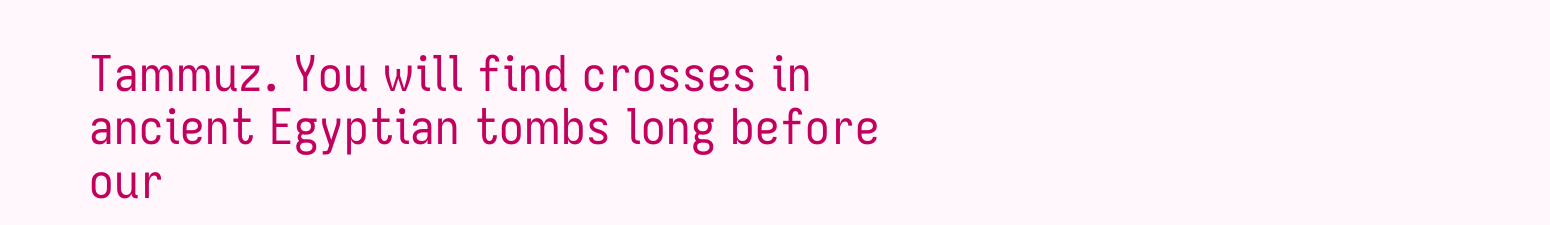Tammuz. You will find crosses in ancient Egyptian tombs long before our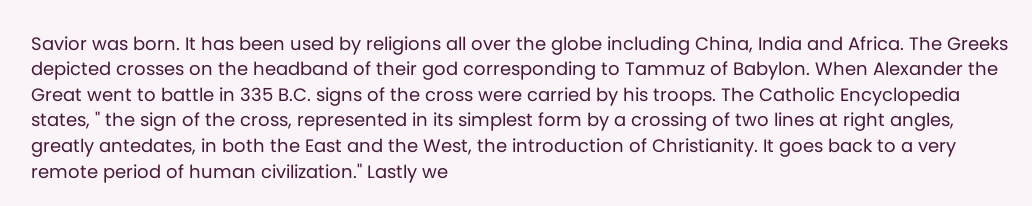Savior was born. It has been used by religions all over the globe including China, India and Africa. The Greeks depicted crosses on the headband of their god corresponding to Tammuz of Babylon. When Alexander the Great went to battle in 335 B.C. signs of the cross were carried by his troops. The Catholic Encyclopedia states, " the sign of the cross, represented in its simplest form by a crossing of two lines at right angles, greatly antedates, in both the East and the West, the introduction of Christianity. It goes back to a very remote period of human civilization." Lastly we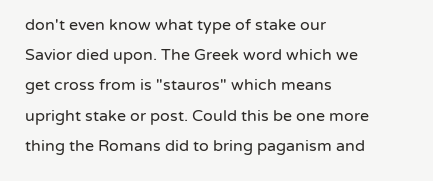don't even know what type of stake our Savior died upon. The Greek word which we get cross from is "stauros" which means upright stake or post. Could this be one more thing the Romans did to bring paganism and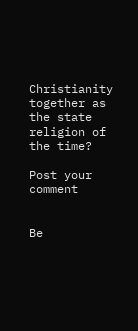Christianity together as the state religion of the time?

Post your comment


Be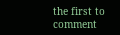the first to comment